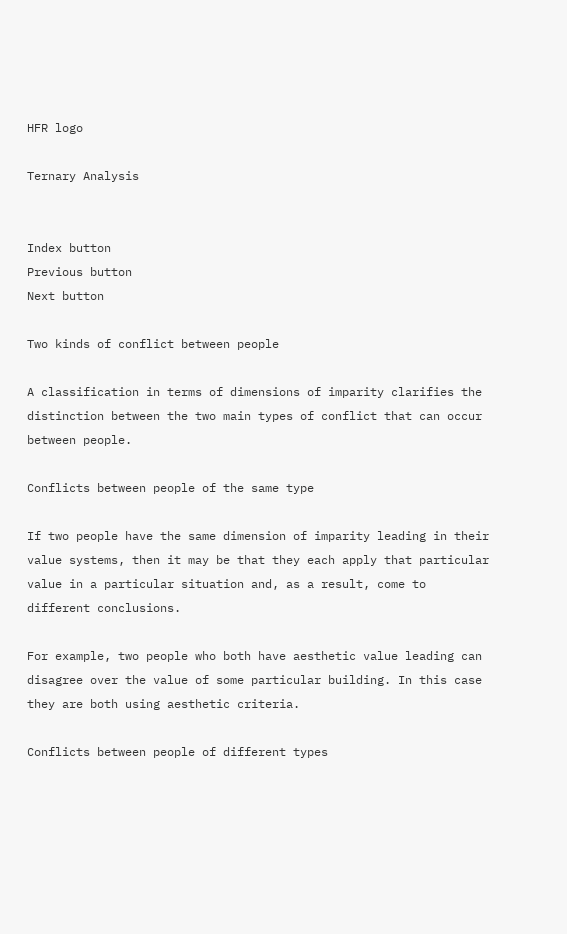HFR logo

Ternary Analysis


Index button
Previous button
Next button

Two kinds of conflict between people

A classification in terms of dimensions of imparity clarifies the distinction between the two main types of conflict that can occur between people.

Conflicts between people of the same type

If two people have the same dimension of imparity leading in their value systems, then it may be that they each apply that particular value in a particular situation and, as a result, come to different conclusions.

For example, two people who both have aesthetic value leading can disagree over the value of some particular building. In this case they are both using aesthetic criteria.

Conflicts between people of different types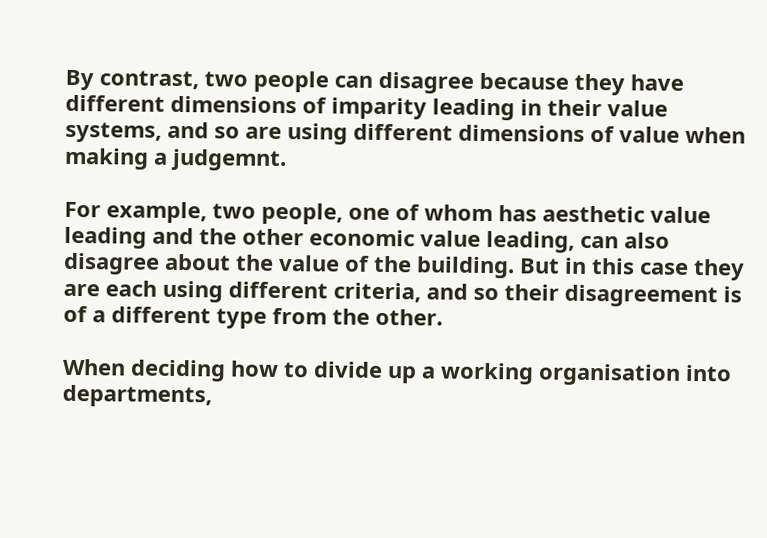By contrast, two people can disagree because they have different dimensions of imparity leading in their value systems, and so are using different dimensions of value when making a judgemnt.

For example, two people, one of whom has aesthetic value leading and the other economic value leading, can also disagree about the value of the building. But in this case they are each using different criteria, and so their disagreement is of a different type from the other.

When deciding how to divide up a working organisation into departments,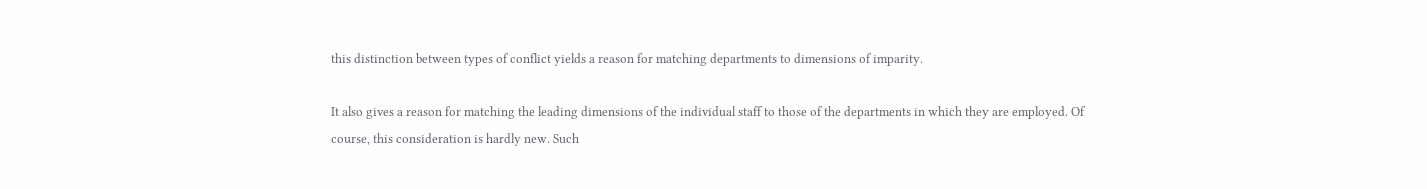this distinction between types of conflict yields a reason for matching departments to dimensions of imparity.

It also gives a reason for matching the leading dimensions of the individual staff to those of the departments in which they are employed. Of course, this consideration is hardly new. Such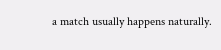a match usually happens naturally.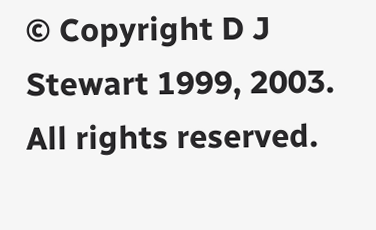© Copyright D J Stewart 1999, 2003. All rights reserved.